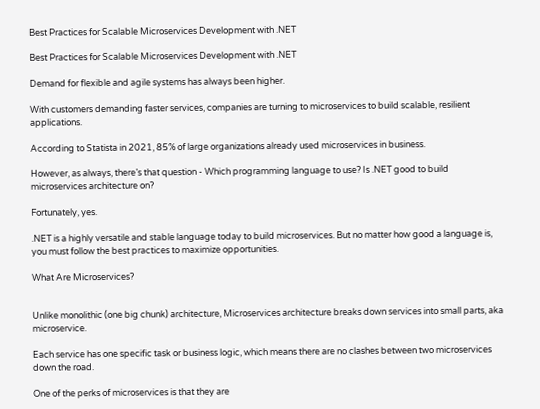Best Practices for Scalable Microservices Development with .NET

Best Practices for Scalable Microservices Development with .NET

Demand for flexible and agile systems has always been higher.

With customers demanding faster services, companies are turning to microservices to build scalable, resilient applications.

According to Statista in 2021, 85% of large organizations already used microservices in business.

However, as always, there’s that question - Which programming language to use? Is .NET good to build microservices architecture on?

Fortunately, yes.

.NET is a highly versatile and stable language today to build microservices. But no matter how good a language is, you must follow the best practices to maximize opportunities.

What Are Microservices?


Unlike monolithic (one big chunk) architecture, Microservices architecture breaks down services into small parts, aka microservice.

Each service has one specific task or business logic, which means there are no clashes between two microservices down the road.

One of the perks of microservices is that they are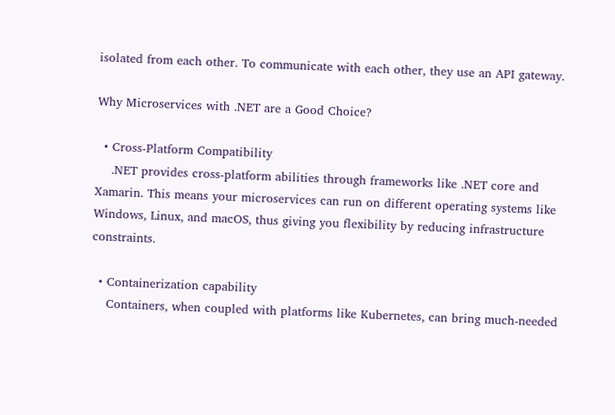isolated from each other. To communicate with each other, they use an API gateway.

Why Microservices with .NET are a Good Choice?

  • Cross-Platform Compatibility
    .NET provides cross-platform abilities through frameworks like .NET core and Xamarin. This means your microservices can run on different operating systems like Windows, Linux, and macOS, thus giving you flexibility by reducing infrastructure constraints.

  • Containerization capability
    Containers, when coupled with platforms like Kubernetes, can bring much-needed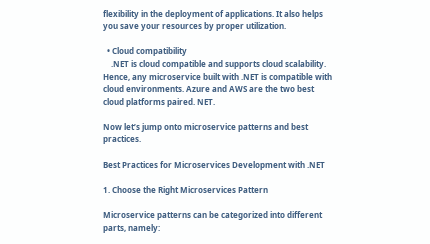flexibility in the deployment of applications. It also helps you save your resources by proper utilization.

  • Cloud compatibility
    .NET is cloud compatible and supports cloud scalability. Hence, any microservice built with .NET is compatible with cloud environments. Azure and AWS are the two best cloud platforms paired. NET.

Now let’s jump onto microservice patterns and best practices.

Best Practices for Microservices Development with .NET

1. Choose the Right Microservices Pattern

Microservice patterns can be categorized into different parts, namely: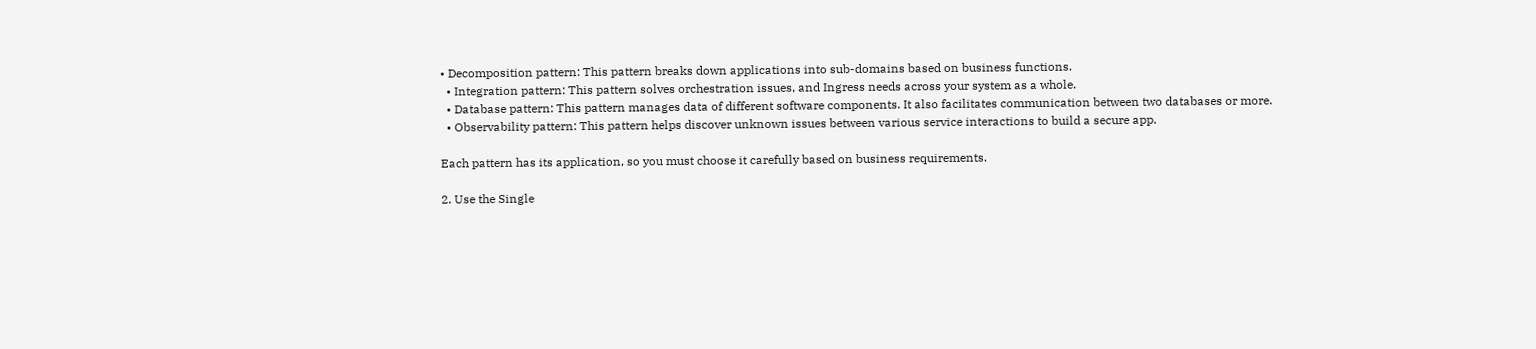• Decomposition pattern: This pattern breaks down applications into sub-domains based on business functions.
  • Integration pattern: This pattern solves orchestration issues, and Ingress needs across your system as a whole.
  • Database pattern: This pattern manages data of different software components. It also facilitates communication between two databases or more.
  • Observability pattern: This pattern helps discover unknown issues between various service interactions to build a secure app.

Each pattern has its application, so you must choose it carefully based on business requirements.

2. Use the Single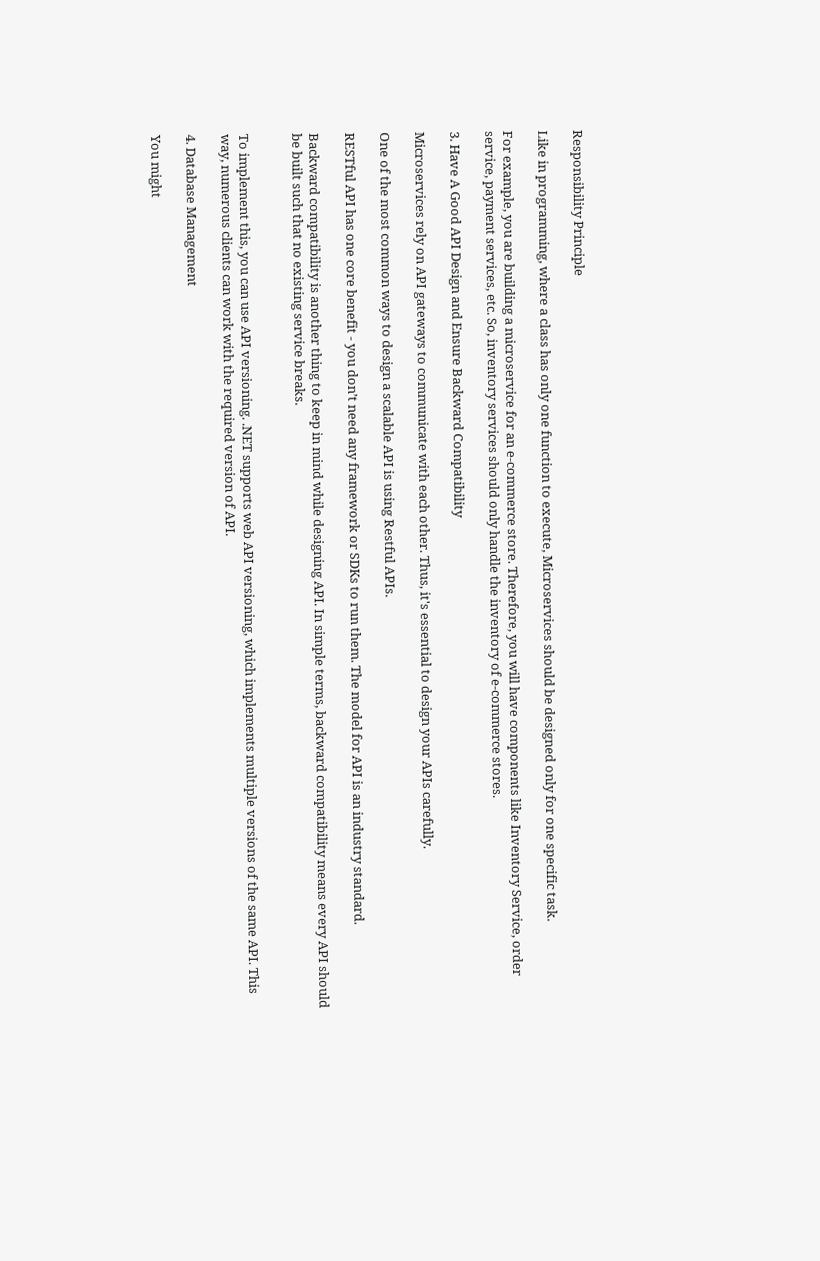Responsibility Principle

Like in programming, where a class has only one function to execute, Microservices should be designed only for one specific task.

For example, you are building a microservice for an e-commerce store. Therefore, you will have components like Inventory Service, order service, payment services, etc. So, inventory services should only handle the inventory of e-commerce stores.

3. Have A Good API Design and Ensure Backward Compatibility

Microservices rely on API gateways to communicate with each other. Thus, it's essential to design your APIs carefully.

One of the most common ways to design a scalable API is using Restful APIs.

RESTful API has one core benefit - you don’t need any framework or SDKs to run them. The model for API is an industry standard.

Backward compatibility is another thing to keep in mind while designing API. In simple terms, backward compatibility means every API should be built such that no existing service breaks.


To implement this, you can use API versioning. .NET supports web API versioning, which implements multiple versions of the same API. This way, numerous clients can work with the required version of API.

4. Database Management

You might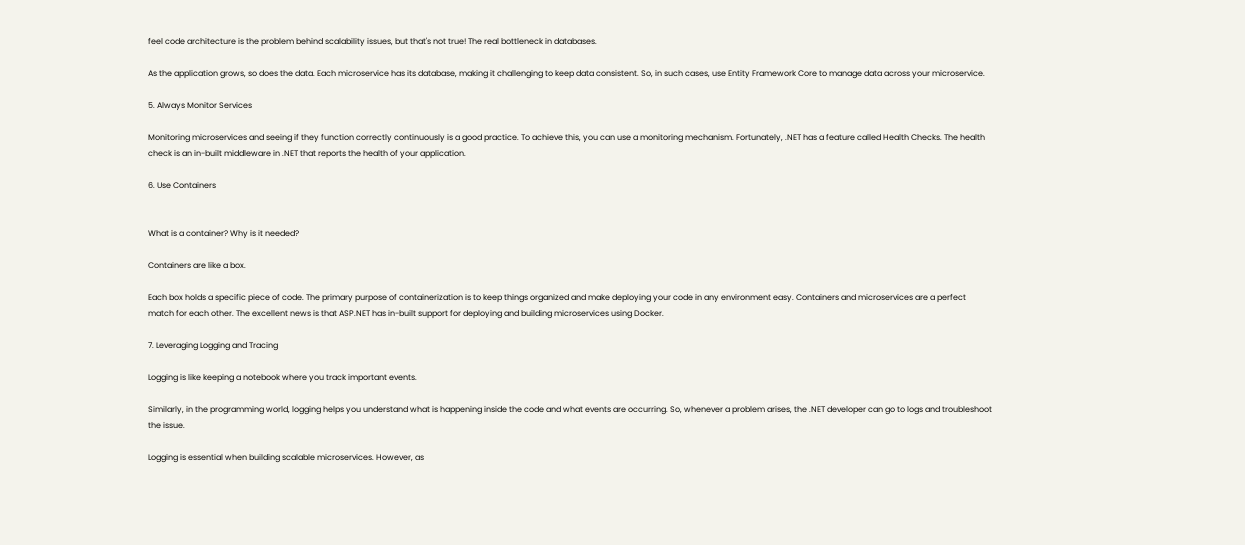feel code architecture is the problem behind scalability issues, but that's not true! The real bottleneck in databases.

As the application grows, so does the data. Each microservice has its database, making it challenging to keep data consistent. So, in such cases, use Entity Framework Core to manage data across your microservice.

5. Always Monitor Services

Monitoring microservices and seeing if they function correctly continuously is a good practice. To achieve this, you can use a monitoring mechanism. Fortunately, .NET has a feature called Health Checks. The health check is an in-built middleware in .NET that reports the health of your application.

6. Use Containers


What is a container? Why is it needed?

Containers are like a box.

Each box holds a specific piece of code. The primary purpose of containerization is to keep things organized and make deploying your code in any environment easy. Containers and microservices are a perfect match for each other. The excellent news is that ASP.NET has in-built support for deploying and building microservices using Docker.

7. Leveraging Logging and Tracing

Logging is like keeping a notebook where you track important events.

Similarly, in the programming world, logging helps you understand what is happening inside the code and what events are occurring. So, whenever a problem arises, the .NET developer can go to logs and troubleshoot the issue.

Logging is essential when building scalable microservices. However, as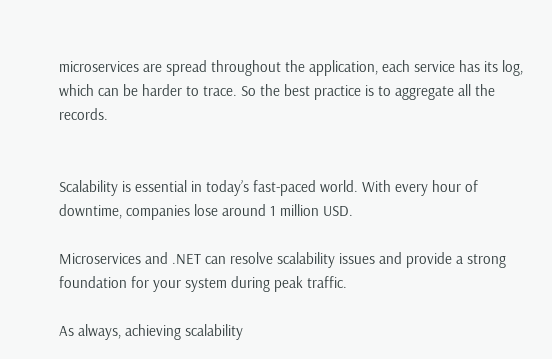microservices are spread throughout the application, each service has its log, which can be harder to trace. So the best practice is to aggregate all the records.


Scalability is essential in today’s fast-paced world. With every hour of downtime, companies lose around 1 million USD.

Microservices and .NET can resolve scalability issues and provide a strong foundation for your system during peak traffic.

As always, achieving scalability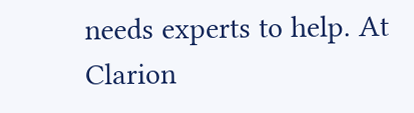needs experts to help. At Clarion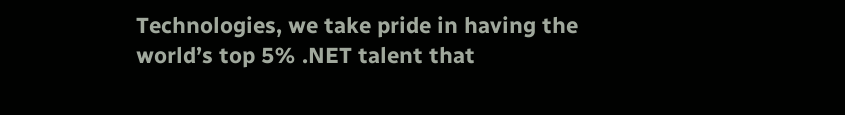Technologies, we take pride in having the world’s top 5% .NET talent that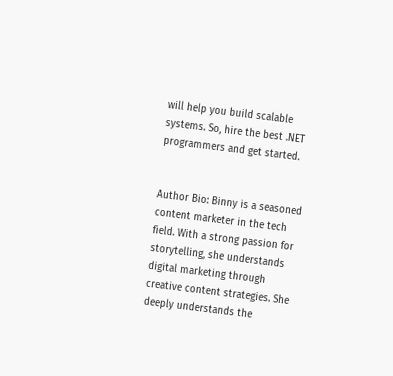will help you build scalable systems. So, hire the best .NET programmers and get started.


Author Bio: Binny is a seasoned content marketer in the tech field. With a strong passion for storytelling, she understands digital marketing through creative content strategies. She deeply understands the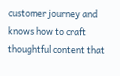customer journey and knows how to craft thoughtful content that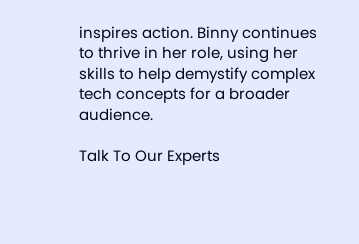inspires action. Binny continues to thrive in her role, using her skills to help demystify complex tech concepts for a broader audience.

Talk To Our Experts